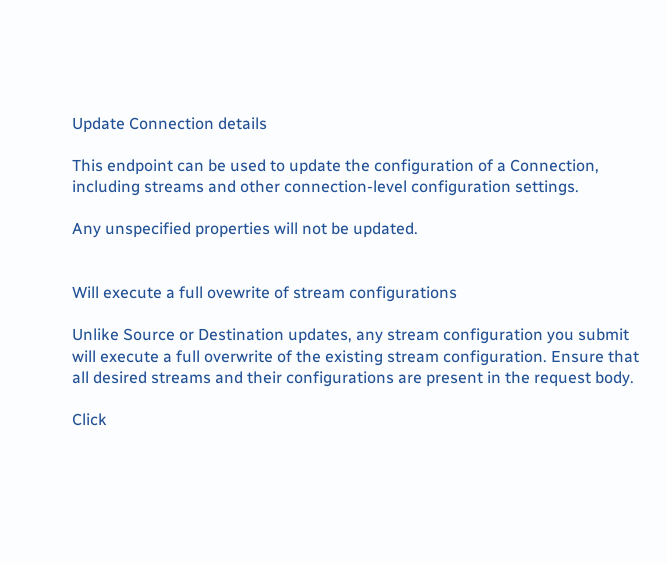Update Connection details

This endpoint can be used to update the configuration of a Connection, including streams and other connection-level configuration settings.

Any unspecified properties will not be updated.


Will execute a full ovewrite of stream configurations

Unlike Source or Destination updates, any stream configuration you submit will execute a full overwrite of the existing stream configuration. Ensure that all desired streams and their configurations are present in the request body.

Click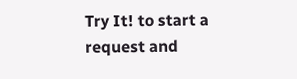Try It! to start a request and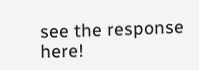see the response here!